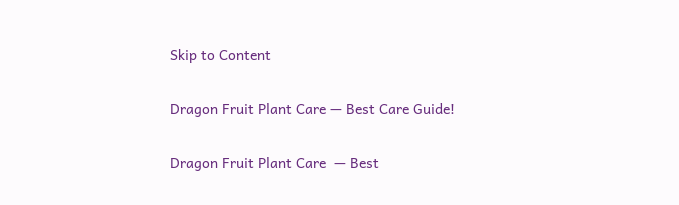Skip to Content

Dragon Fruit Plant Care — Best Care Guide!

Dragon Fruit Plant Care  — Best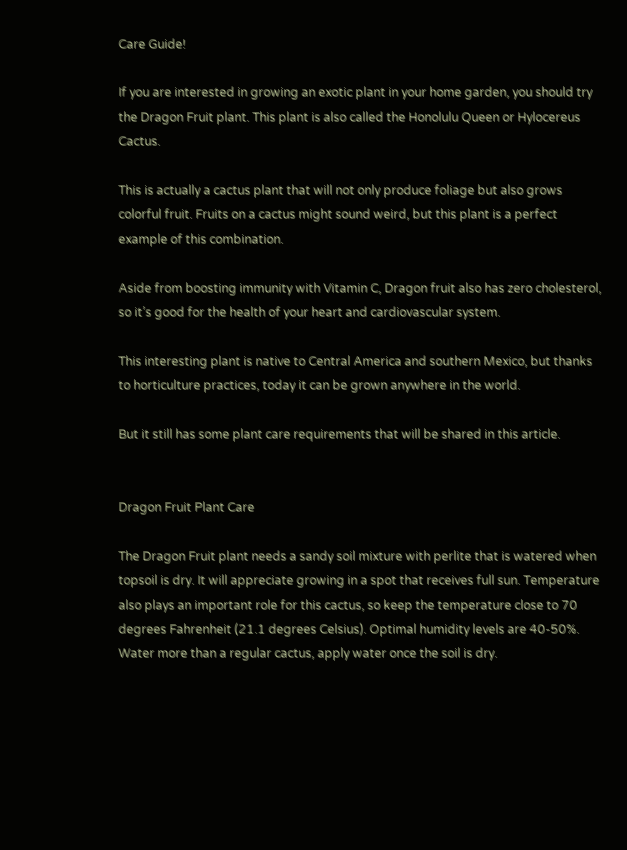Care Guide!

If you are interested in growing an exotic plant in your home garden, you should try the Dragon Fruit plant. This plant is also called the Honolulu Queen or Hylocereus Cactus.

This is actually a cactus plant that will not only produce foliage but also grows colorful fruit. Fruits on a cactus might sound weird, but this plant is a perfect example of this combination.

Aside from boosting immunity with Vitamin C, Dragon fruit also has zero cholesterol, so it’s good for the health of your heart and cardiovascular system.

This interesting plant is native to Central America and southern Mexico, but thanks to horticulture practices, today it can be grown anywhere in the world.

But it still has some plant care requirements that will be shared in this article.


Dragon Fruit Plant Care

The Dragon Fruit plant needs a sandy soil mixture with perlite that is watered when topsoil is dry. It will appreciate growing in a spot that receives full sun. Temperature also plays an important role for this cactus, so keep the temperature close to 70 degrees Fahrenheit (21.1 degrees Celsius). Optimal humidity levels are 40-50%. Water more than a regular cactus, apply water once the soil is dry.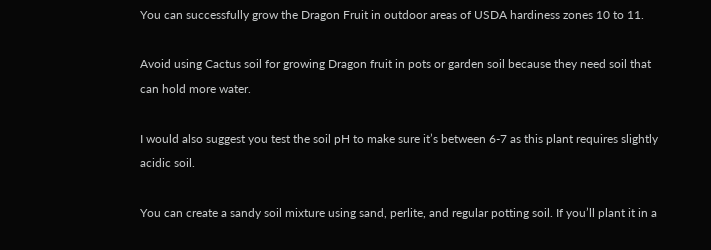You can successfully grow the Dragon Fruit in outdoor areas of USDA hardiness zones 10 to 11.

Avoid using Cactus soil for growing Dragon fruit in pots or garden soil because they need soil that can hold more water.

I would also suggest you test the soil pH to make sure it’s between 6-7 as this plant requires slightly acidic soil.

You can create a sandy soil mixture using sand, perlite, and regular potting soil. If you’ll plant it in a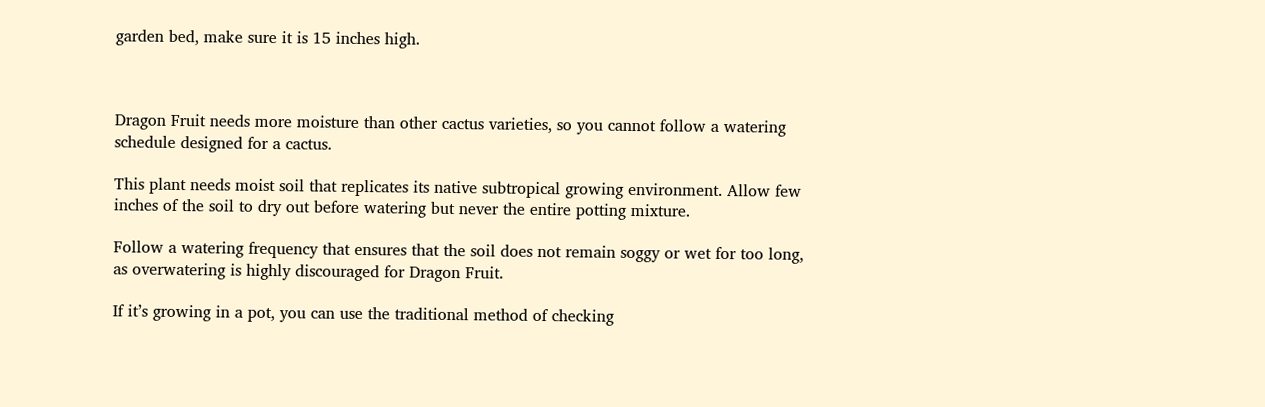garden bed, make sure it is 15 inches high.



Dragon Fruit needs more moisture than other cactus varieties, so you cannot follow a watering schedule designed for a cactus.

This plant needs moist soil that replicates its native subtropical growing environment. Allow few inches of the soil to dry out before watering but never the entire potting mixture.

Follow a watering frequency that ensures that the soil does not remain soggy or wet for too long, as overwatering is highly discouraged for Dragon Fruit.

If it’s growing in a pot, you can use the traditional method of checking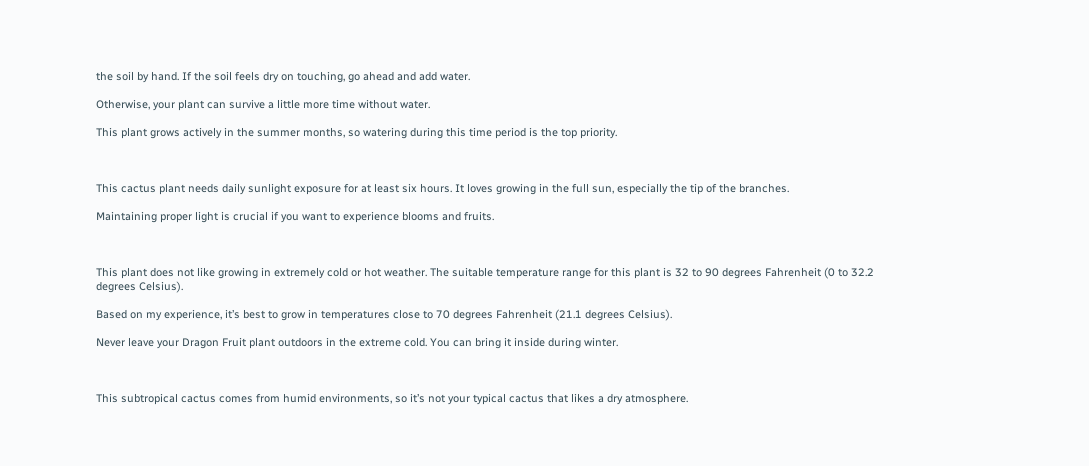the soil by hand. If the soil feels dry on touching, go ahead and add water.

Otherwise, your plant can survive a little more time without water.

This plant grows actively in the summer months, so watering during this time period is the top priority.



This cactus plant needs daily sunlight exposure for at least six hours. It loves growing in the full sun, especially the tip of the branches.

Maintaining proper light is crucial if you want to experience blooms and fruits.



This plant does not like growing in extremely cold or hot weather. The suitable temperature range for this plant is 32 to 90 degrees Fahrenheit (0 to 32.2 degrees Celsius).

Based on my experience, it’s best to grow in temperatures close to 70 degrees Fahrenheit (21.1 degrees Celsius).

Never leave your Dragon Fruit plant outdoors in the extreme cold. You can bring it inside during winter.



This subtropical cactus comes from humid environments, so it’s not your typical cactus that likes a dry atmosphere.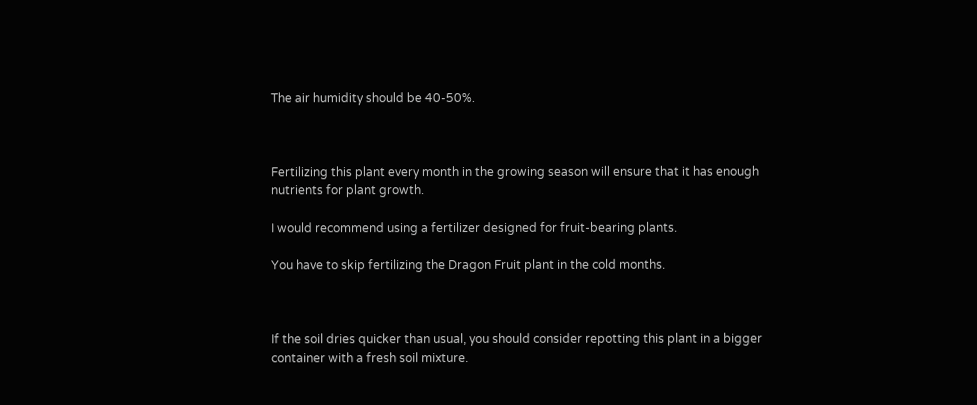The air humidity should be 40-50%.



Fertilizing this plant every month in the growing season will ensure that it has enough nutrients for plant growth.

I would recommend using a fertilizer designed for fruit-bearing plants.

You have to skip fertilizing the Dragon Fruit plant in the cold months.



If the soil dries quicker than usual, you should consider repotting this plant in a bigger container with a fresh soil mixture.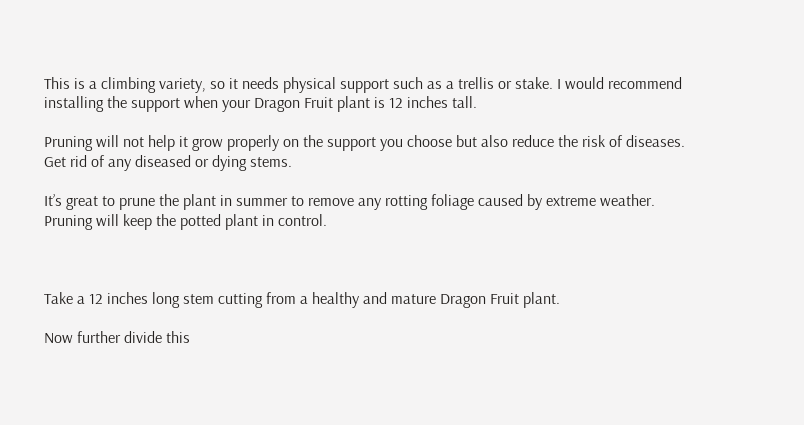This is a climbing variety, so it needs physical support such as a trellis or stake. I would recommend installing the support when your Dragon Fruit plant is 12 inches tall.

Pruning will not help it grow properly on the support you choose but also reduce the risk of diseases. Get rid of any diseased or dying stems.

It’s great to prune the plant in summer to remove any rotting foliage caused by extreme weather. Pruning will keep the potted plant in control.



Take a 12 inches long stem cutting from a healthy and mature Dragon Fruit plant.

Now further divide this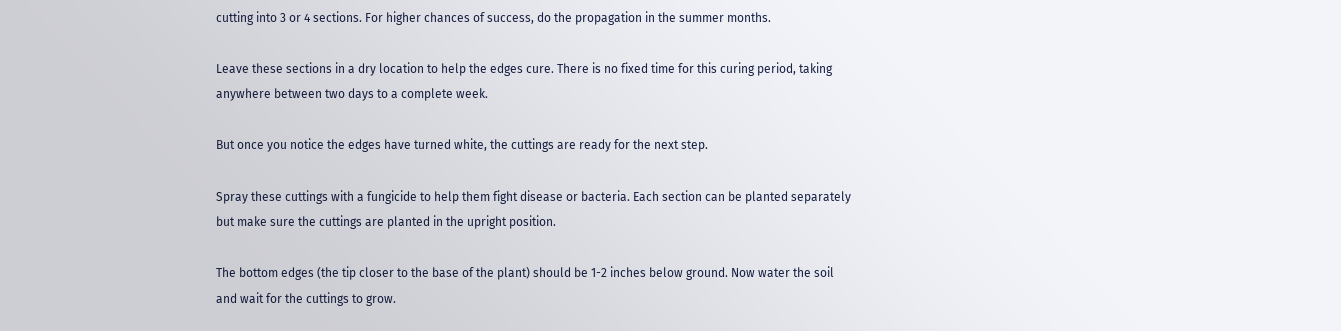cutting into 3 or 4 sections. For higher chances of success, do the propagation in the summer months.

Leave these sections in a dry location to help the edges cure. There is no fixed time for this curing period, taking anywhere between two days to a complete week.

But once you notice the edges have turned white, the cuttings are ready for the next step.

Spray these cuttings with a fungicide to help them fight disease or bacteria. Each section can be planted separately but make sure the cuttings are planted in the upright position.

The bottom edges (the tip closer to the base of the plant) should be 1-2 inches below ground. Now water the soil and wait for the cuttings to grow.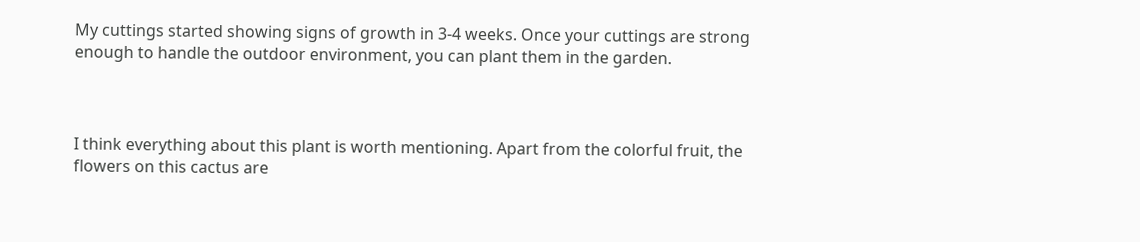My cuttings started showing signs of growth in 3-4 weeks. Once your cuttings are strong enough to handle the outdoor environment, you can plant them in the garden.



I think everything about this plant is worth mentioning. Apart from the colorful fruit, the flowers on this cactus are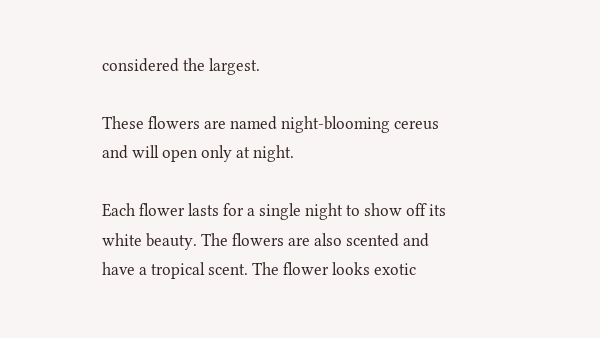considered the largest.

These flowers are named night-blooming cereus and will open only at night.

Each flower lasts for a single night to show off its white beauty. The flowers are also scented and have a tropical scent. The flower looks exotic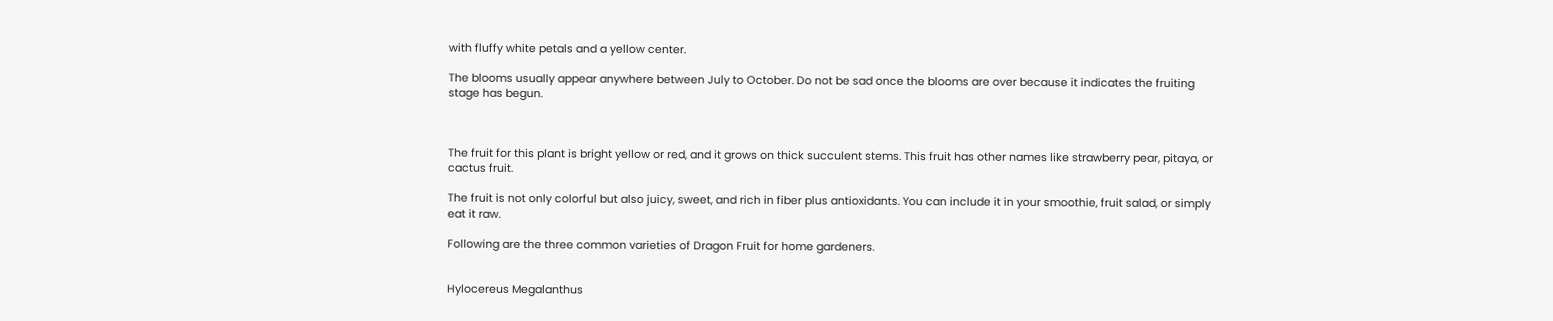with fluffy white petals and a yellow center.

The blooms usually appear anywhere between July to October. Do not be sad once the blooms are over because it indicates the fruiting stage has begun.



The fruit for this plant is bright yellow or red, and it grows on thick succulent stems. This fruit has other names like strawberry pear, pitaya, or cactus fruit.

The fruit is not only colorful but also juicy, sweet, and rich in fiber plus antioxidants. You can include it in your smoothie, fruit salad, or simply eat it raw.

Following are the three common varieties of Dragon Fruit for home gardeners.


Hylocereus Megalanthus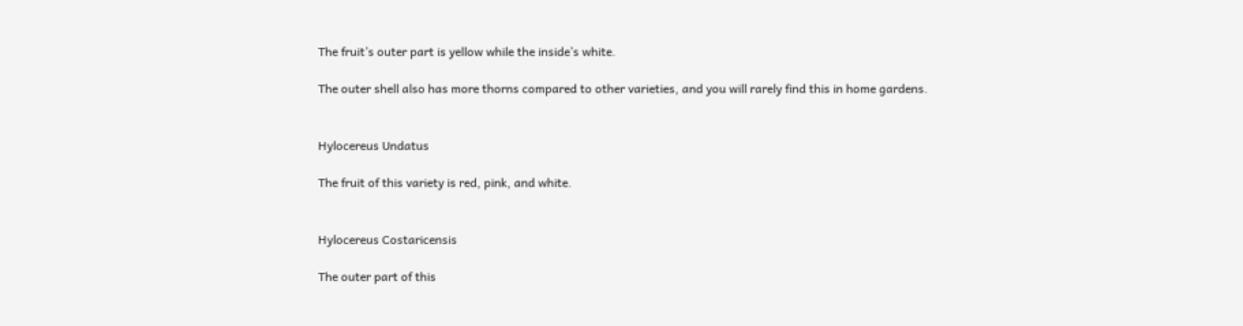The fruit’s outer part is yellow while the inside’s white.

The outer shell also has more thorns compared to other varieties, and you will rarely find this in home gardens.


Hylocereus Undatus

The fruit of this variety is red, pink, and white.


Hylocereus Costaricensis

The outer part of this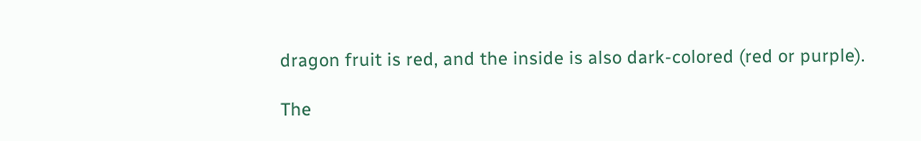dragon fruit is red, and the inside is also dark-colored (red or purple).

The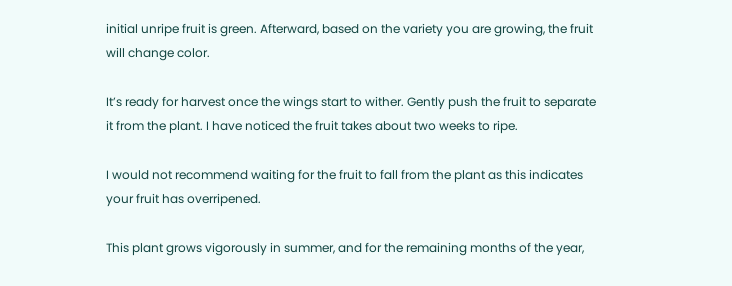initial unripe fruit is green. Afterward, based on the variety you are growing, the fruit will change color.

It’s ready for harvest once the wings start to wither. Gently push the fruit to separate it from the plant. I have noticed the fruit takes about two weeks to ripe.

I would not recommend waiting for the fruit to fall from the plant as this indicates your fruit has overripened.

This plant grows vigorously in summer, and for the remaining months of the year,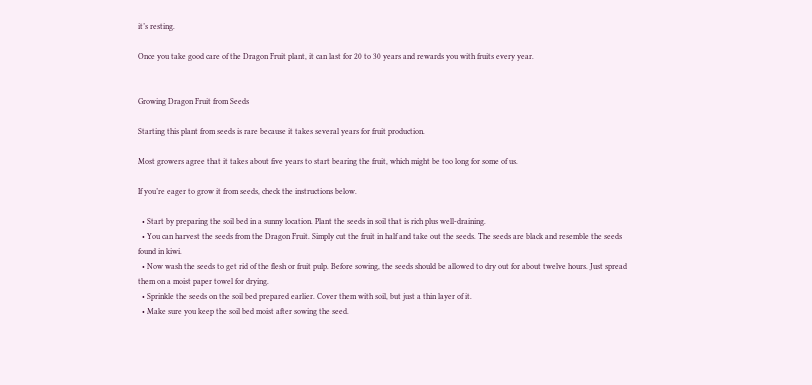it’s resting.

Once you take good care of the Dragon Fruit plant, it can last for 20 to 30 years and rewards you with fruits every year.


Growing Dragon Fruit from Seeds

Starting this plant from seeds is rare because it takes several years for fruit production.

Most growers agree that it takes about five years to start bearing the fruit, which might be too long for some of us.

If you’re eager to grow it from seeds, check the instructions below.

  • Start by preparing the soil bed in a sunny location. Plant the seeds in soil that is rich plus well-draining.
  • You can harvest the seeds from the Dragon Fruit. Simply cut the fruit in half and take out the seeds. The seeds are black and resemble the seeds found in kiwi.
  • Now wash the seeds to get rid of the flesh or fruit pulp. Before sowing, the seeds should be allowed to dry out for about twelve hours. Just spread them on a moist paper towel for drying.
  • Sprinkle the seeds on the soil bed prepared earlier. Cover them with soil, but just a thin layer of it.
  • Make sure you keep the soil bed moist after sowing the seed.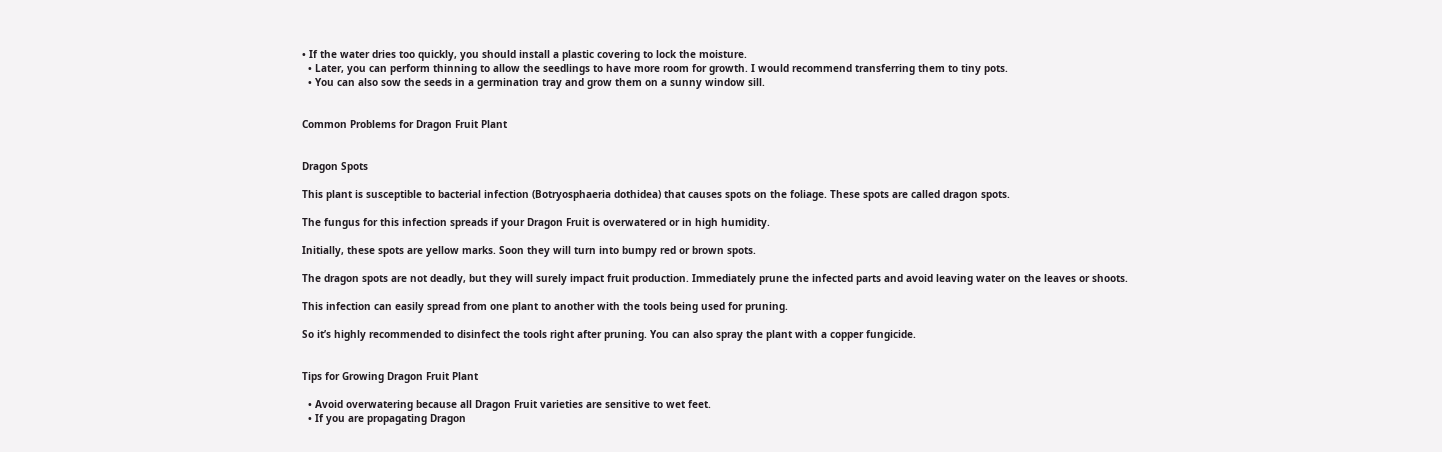• If the water dries too quickly, you should install a plastic covering to lock the moisture.
  • Later, you can perform thinning to allow the seedlings to have more room for growth. I would recommend transferring them to tiny pots.
  • You can also sow the seeds in a germination tray and grow them on a sunny window sill.


Common Problems for Dragon Fruit Plant


Dragon Spots

This plant is susceptible to bacterial infection (Botryosphaeria dothidea) that causes spots on the foliage. These spots are called dragon spots.

The fungus for this infection spreads if your Dragon Fruit is overwatered or in high humidity.

Initially, these spots are yellow marks. Soon they will turn into bumpy red or brown spots.

The dragon spots are not deadly, but they will surely impact fruit production. Immediately prune the infected parts and avoid leaving water on the leaves or shoots.

This infection can easily spread from one plant to another with the tools being used for pruning.

So it’s highly recommended to disinfect the tools right after pruning. You can also spray the plant with a copper fungicide.


Tips for Growing Dragon Fruit Plant

  • Avoid overwatering because all Dragon Fruit varieties are sensitive to wet feet.
  • If you are propagating Dragon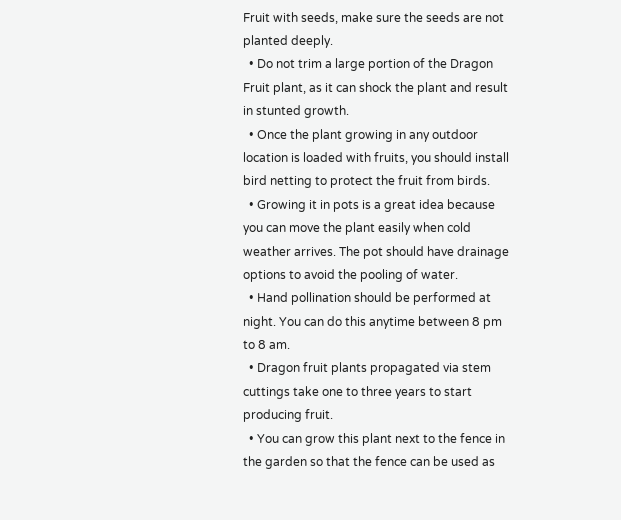Fruit with seeds, make sure the seeds are not planted deeply.
  • Do not trim a large portion of the Dragon Fruit plant, as it can shock the plant and result in stunted growth.
  • Once the plant growing in any outdoor location is loaded with fruits, you should install bird netting to protect the fruit from birds.
  • Growing it in pots is a great idea because you can move the plant easily when cold weather arrives. The pot should have drainage options to avoid the pooling of water.
  • Hand pollination should be performed at night. You can do this anytime between 8 pm to 8 am.
  • Dragon fruit plants propagated via stem cuttings take one to three years to start producing fruit.
  • You can grow this plant next to the fence in the garden so that the fence can be used as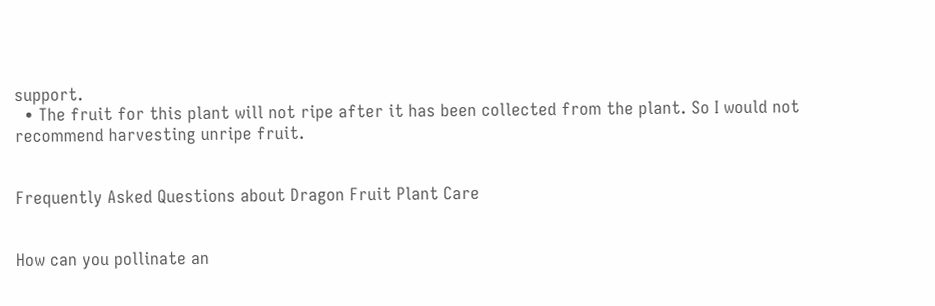support.
  • The fruit for this plant will not ripe after it has been collected from the plant. So I would not recommend harvesting unripe fruit.


Frequently Asked Questions about Dragon Fruit Plant Care


How can you pollinate an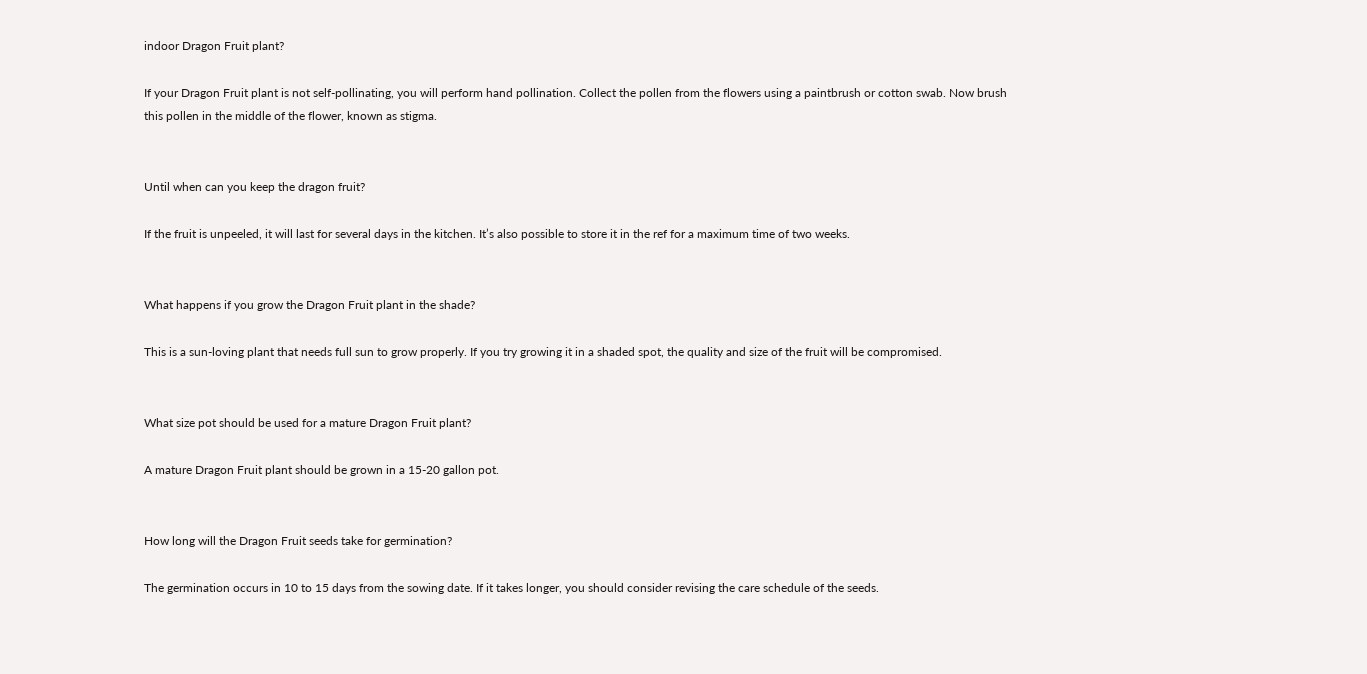indoor Dragon Fruit plant?

If your Dragon Fruit plant is not self-pollinating, you will perform hand pollination. Collect the pollen from the flowers using a paintbrush or cotton swab. Now brush this pollen in the middle of the flower, known as stigma.


Until when can you keep the dragon fruit?

If the fruit is unpeeled, it will last for several days in the kitchen. It’s also possible to store it in the ref for a maximum time of two weeks.


What happens if you grow the Dragon Fruit plant in the shade?

This is a sun-loving plant that needs full sun to grow properly. If you try growing it in a shaded spot, the quality and size of the fruit will be compromised.


What size pot should be used for a mature Dragon Fruit plant?

A mature Dragon Fruit plant should be grown in a 15-20 gallon pot.


How long will the Dragon Fruit seeds take for germination?

The germination occurs in 10 to 15 days from the sowing date. If it takes longer, you should consider revising the care schedule of the seeds.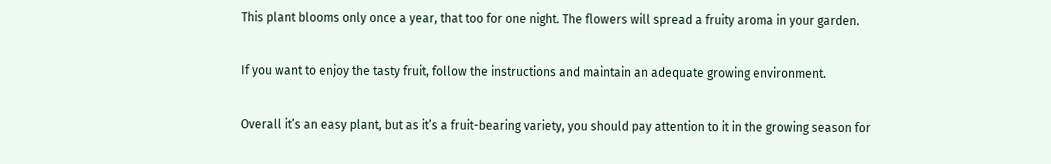This plant blooms only once a year, that too for one night. The flowers will spread a fruity aroma in your garden.

If you want to enjoy the tasty fruit, follow the instructions and maintain an adequate growing environment.

Overall it’s an easy plant, but as it’s a fruit-bearing variety, you should pay attention to it in the growing season for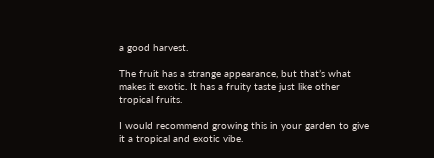a good harvest.

The fruit has a strange appearance, but that’s what makes it exotic. It has a fruity taste just like other tropical fruits.

I would recommend growing this in your garden to give it a tropical and exotic vibe.